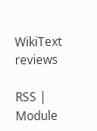WikiText reviews

RSS | Module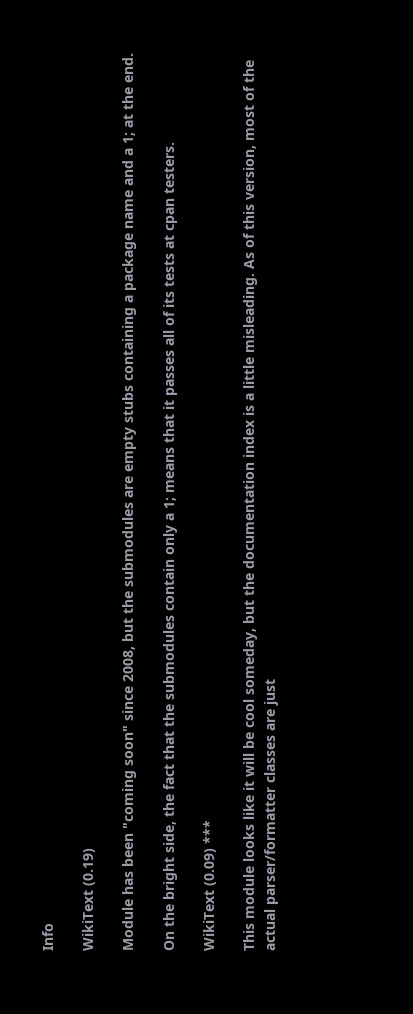Info

WikiText (0.19)

Module has been "coming soon" since 2008, but the submodules are empty stubs containing a package name and a 1; at the end.

On the bright side, the fact that the submodules contain only a 1; means that it passes all of its tests at cpan testers.

WikiText (0.09) ***

This module looks like it will be cool someday, but the documentation index is a little misleading. As of this version, most of the actual parser/formatter classes are just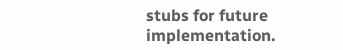stubs for future implementation.